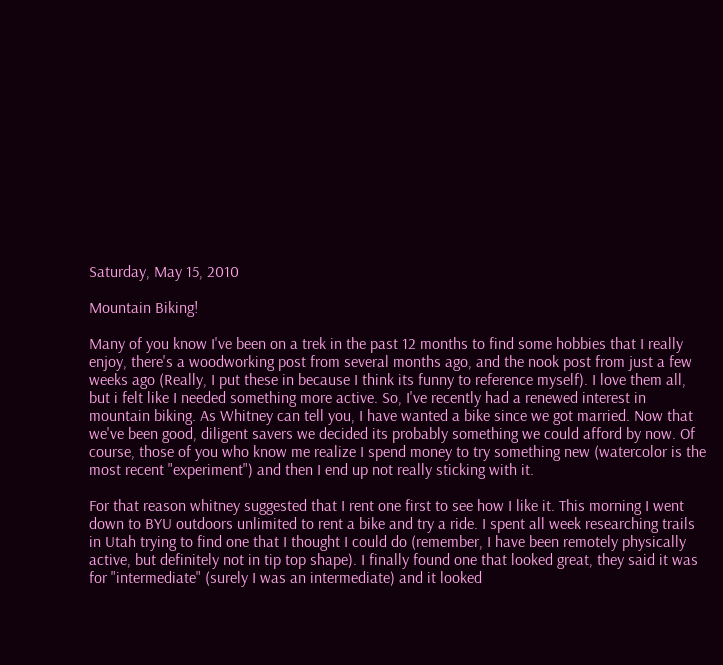Saturday, May 15, 2010

Mountain Biking!

Many of you know I've been on a trek in the past 12 months to find some hobbies that I really enjoy, there's a woodworking post from several months ago, and the nook post from just a few weeks ago (Really, I put these in because I think its funny to reference myself). I love them all, but i felt like I needed something more active. So, I've recently had a renewed interest in mountain biking. As Whitney can tell you, I have wanted a bike since we got married. Now that we've been good, diligent savers we decided its probably something we could afford by now. Of course, those of you who know me realize I spend money to try something new (watercolor is the most recent "experiment") and then I end up not really sticking with it.

For that reason whitney suggested that I rent one first to see how I like it. This morning I went down to BYU outdoors unlimited to rent a bike and try a ride. I spent all week researching trails in Utah trying to find one that I thought I could do (remember, I have been remotely physically active, but definitely not in tip top shape). I finally found one that looked great, they said it was for "intermediate" (surely I was an intermediate) and it looked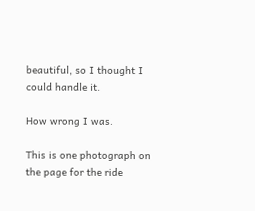beautiful, so I thought I could handle it.

How wrong I was.

This is one photograph on the page for the ride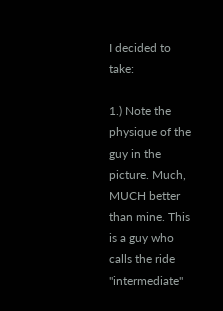I decided to take:

1.) Note the physique of the guy in the picture. Much, MUCH better than mine. This is a guy who calls the ride "intermediate"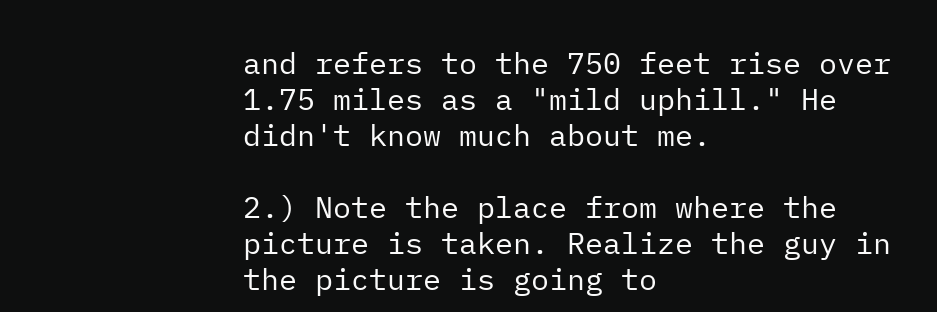and refers to the 750 feet rise over 1.75 miles as a "mild uphill." He didn't know much about me.

2.) Note the place from where the picture is taken. Realize the guy in the picture is going to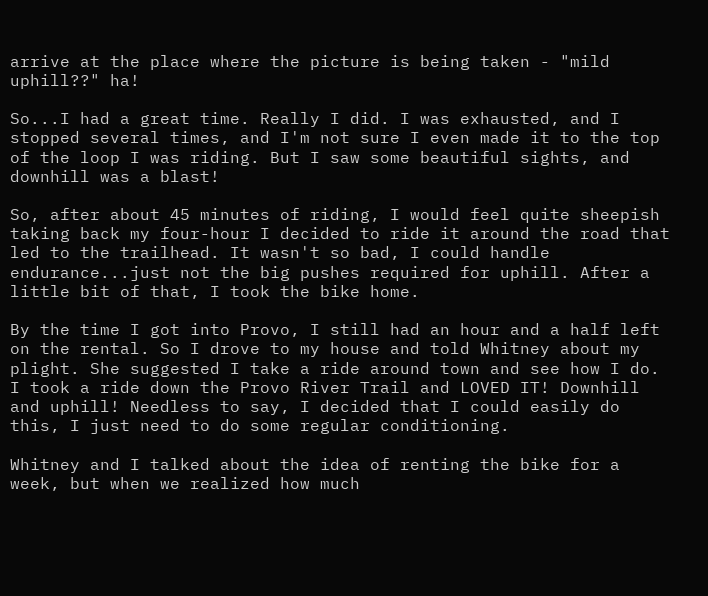arrive at the place where the picture is being taken - "mild uphill??" ha!

So...I had a great time. Really I did. I was exhausted, and I stopped several times, and I'm not sure I even made it to the top of the loop I was riding. But I saw some beautiful sights, and downhill was a blast!

So, after about 45 minutes of riding, I would feel quite sheepish taking back my four-hour I decided to ride it around the road that led to the trailhead. It wasn't so bad, I could handle endurance...just not the big pushes required for uphill. After a little bit of that, I took the bike home.

By the time I got into Provo, I still had an hour and a half left on the rental. So I drove to my house and told Whitney about my plight. She suggested I take a ride around town and see how I do. I took a ride down the Provo River Trail and LOVED IT! Downhill and uphill! Needless to say, I decided that I could easily do this, I just need to do some regular conditioning.

Whitney and I talked about the idea of renting the bike for a week, but when we realized how much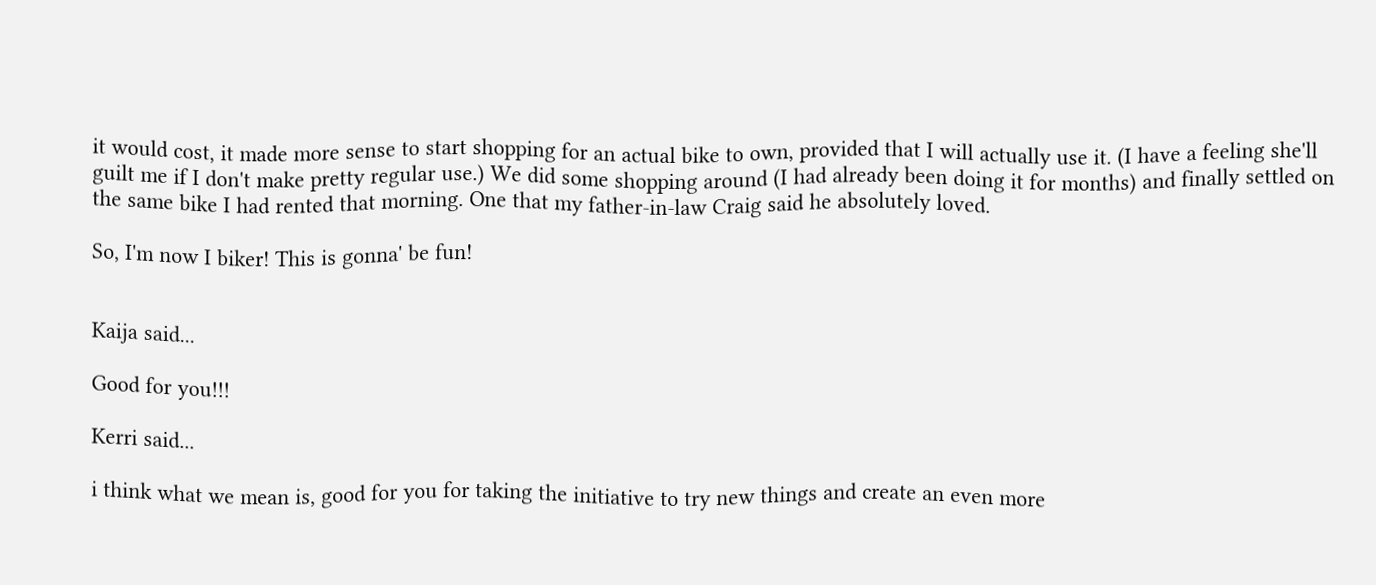it would cost, it made more sense to start shopping for an actual bike to own, provided that I will actually use it. (I have a feeling she'll guilt me if I don't make pretty regular use.) We did some shopping around (I had already been doing it for months) and finally settled on the same bike I had rented that morning. One that my father-in-law Craig said he absolutely loved.

So, I'm now I biker! This is gonna' be fun!


Kaija said...

Good for you!!!

Kerri said...

i think what we mean is, good for you for taking the initiative to try new things and create an even more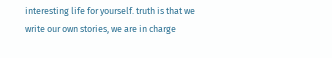interesting life for yourself. truth is that we write our own stories, we are in charge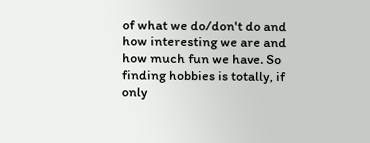of what we do/don't do and how interesting we are and how much fun we have. So finding hobbies is totally, if only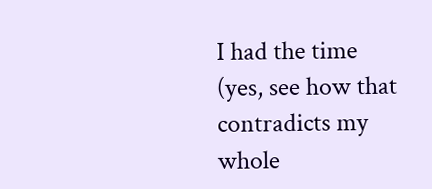I had the time (yes, see how that contradicts my whole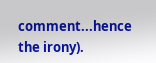comment...hence the irony).